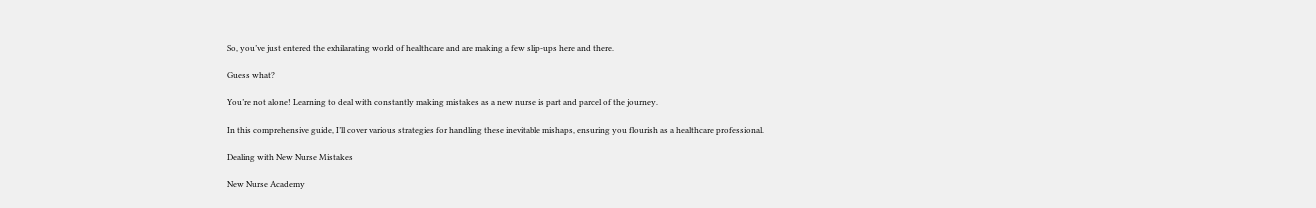So, you’ve just entered the exhilarating world of healthcare and are making a few slip-ups here and there.

Guess what?

You’re not alone! Learning to deal with constantly making mistakes as a new nurse is part and parcel of the journey.

In this comprehensive guide, I’ll cover various strategies for handling these inevitable mishaps, ensuring you flourish as a healthcare professional.

Dealing with New Nurse Mistakes

New Nurse Academy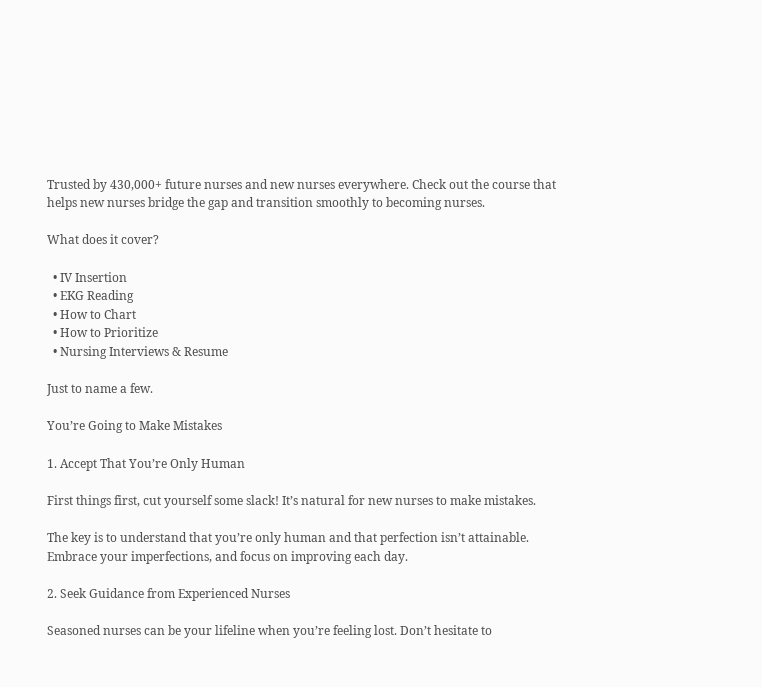Trusted by 430,000+ future nurses and new nurses everywhere. Check out the course that helps new nurses bridge the gap and transition smoothly to becoming nurses.

What does it cover?

  • IV Insertion
  • EKG Reading
  • How to Chart
  • How to Prioritize
  • Nursing Interviews & Resume

Just to name a few.

You’re Going to Make Mistakes

1. Accept That You’re Only Human

First things first, cut yourself some slack! It’s natural for new nurses to make mistakes.

The key is to understand that you’re only human and that perfection isn’t attainable. Embrace your imperfections, and focus on improving each day.

2. Seek Guidance from Experienced Nurses

Seasoned nurses can be your lifeline when you’re feeling lost. Don’t hesitate to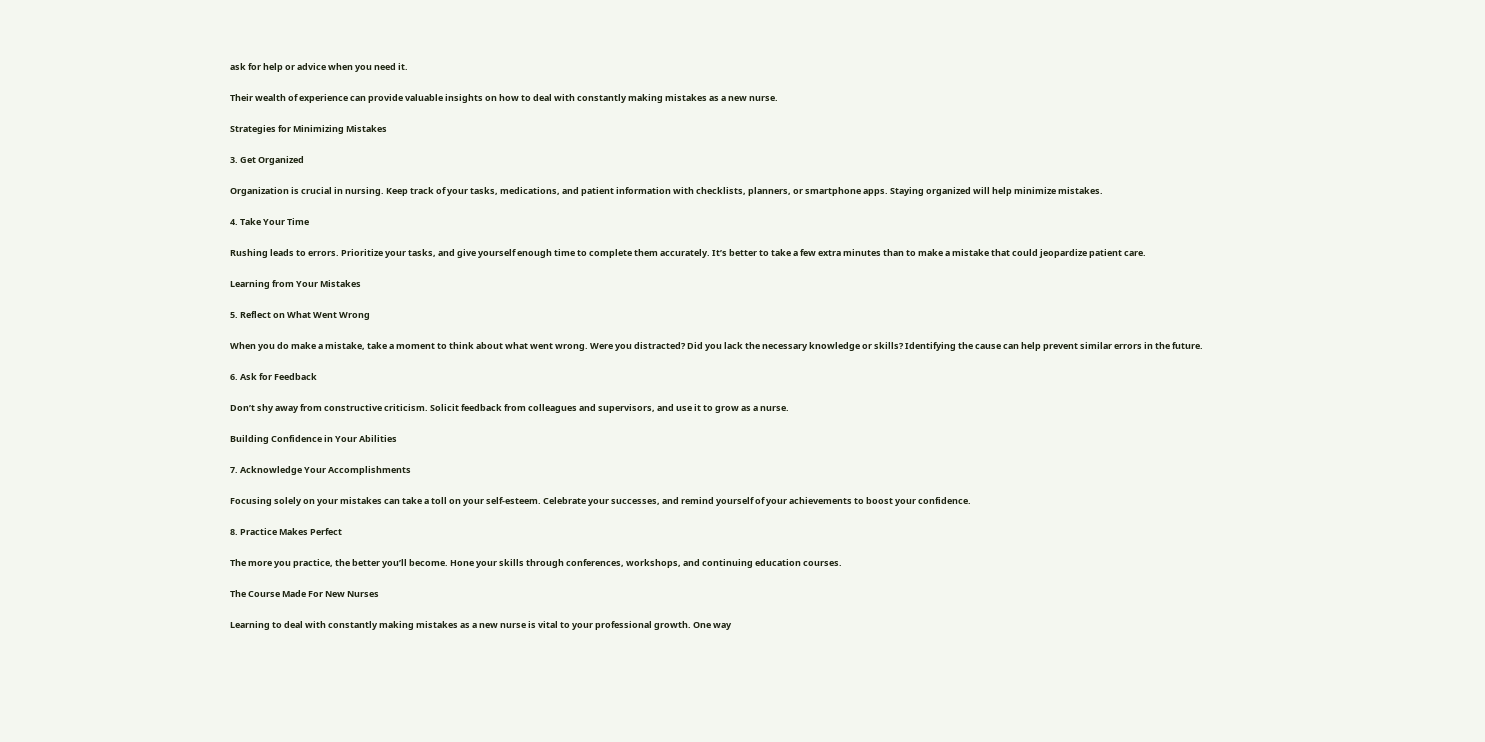ask for help or advice when you need it.

Their wealth of experience can provide valuable insights on how to deal with constantly making mistakes as a new nurse.

Strategies for Minimizing Mistakes

3. Get Organized

Organization is crucial in nursing. Keep track of your tasks, medications, and patient information with checklists, planners, or smartphone apps. Staying organized will help minimize mistakes.

4. Take Your Time

Rushing leads to errors. Prioritize your tasks, and give yourself enough time to complete them accurately. It’s better to take a few extra minutes than to make a mistake that could jeopardize patient care.

Learning from Your Mistakes

5. Reflect on What Went Wrong

When you do make a mistake, take a moment to think about what went wrong. Were you distracted? Did you lack the necessary knowledge or skills? Identifying the cause can help prevent similar errors in the future.

6. Ask for Feedback

Don’t shy away from constructive criticism. Solicit feedback from colleagues and supervisors, and use it to grow as a nurse.

Building Confidence in Your Abilities

7. Acknowledge Your Accomplishments

Focusing solely on your mistakes can take a toll on your self-esteem. Celebrate your successes, and remind yourself of your achievements to boost your confidence.

8. Practice Makes Perfect

The more you practice, the better you’ll become. Hone your skills through conferences, workshops, and continuing education courses.

The Course Made For New Nurses

Learning to deal with constantly making mistakes as a new nurse is vital to your professional growth. One way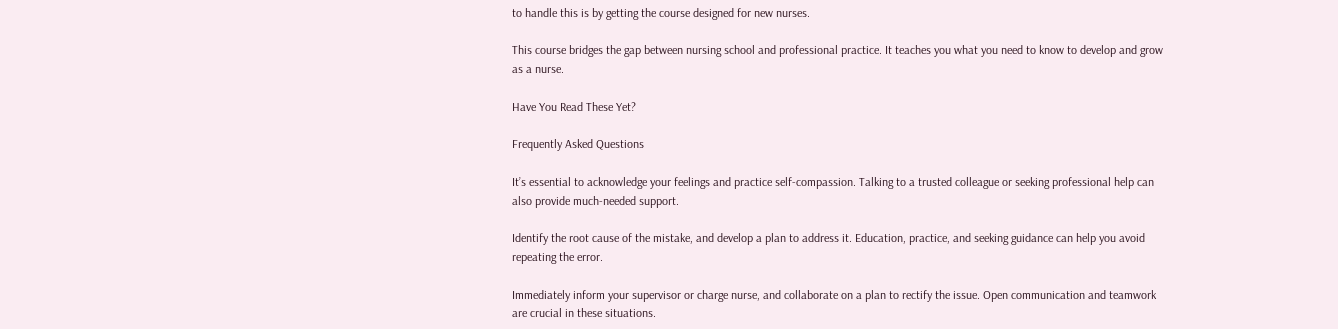to handle this is by getting the course designed for new nurses.

This course bridges the gap between nursing school and professional practice. It teaches you what you need to know to develop and grow as a nurse.

Have You Read These Yet?

Frequently Asked Questions

It’s essential to acknowledge your feelings and practice self-compassion. Talking to a trusted colleague or seeking professional help can also provide much-needed support.

Identify the root cause of the mistake, and develop a plan to address it. Education, practice, and seeking guidance can help you avoid repeating the error.

Immediately inform your supervisor or charge nurse, and collaborate on a plan to rectify the issue. Open communication and teamwork are crucial in these situations.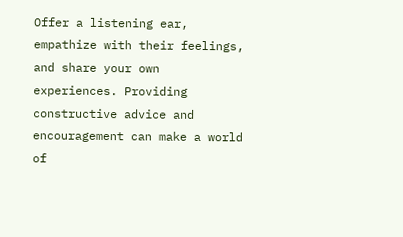Offer a listening ear, empathize with their feelings, and share your own experiences. Providing constructive advice and encouragement can make a world of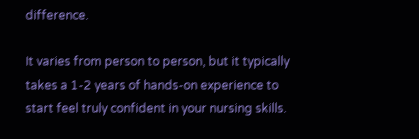difference.

It varies from person to person, but it typically takes a 1-2 years of hands-on experience to start feel truly confident in your nursing skills.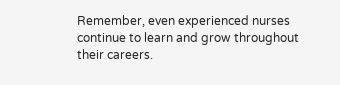Remember, even experienced nurses continue to learn and grow throughout their careers.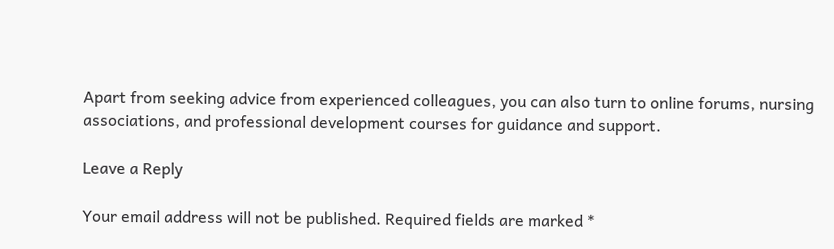Apart from seeking advice from experienced colleagues, you can also turn to online forums, nursing associations, and professional development courses for guidance and support.

Leave a Reply

Your email address will not be published. Required fields are marked *